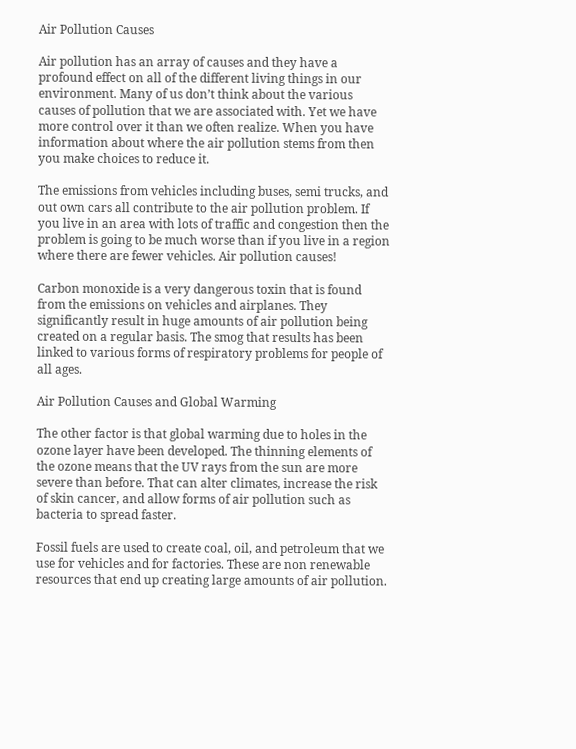Air Pollution Causes

Air pollution has an array of causes and they have a profound effect on all of the different living things in our environment. Many of us don’t think about the various causes of pollution that we are associated with. Yet we have more control over it than we often realize. When you have information about where the air pollution stems from then you make choices to reduce it.

The emissions from vehicles including buses, semi trucks, and out own cars all contribute to the air pollution problem. If you live in an area with lots of traffic and congestion then the problem is going to be much worse than if you live in a region where there are fewer vehicles. Air pollution causes!

Carbon monoxide is a very dangerous toxin that is found from the emissions on vehicles and airplanes. They significantly result in huge amounts of air pollution being created on a regular basis. The smog that results has been linked to various forms of respiratory problems for people of all ages.

Air Pollution Causes and Global Warming

The other factor is that global warming due to holes in the ozone layer have been developed. The thinning elements of the ozone means that the UV rays from the sun are more severe than before. That can alter climates, increase the risk of skin cancer, and allow forms of air pollution such as bacteria to spread faster.

Fossil fuels are used to create coal, oil, and petroleum that we use for vehicles and for factories. These are non renewable resources that end up creating large amounts of air pollution.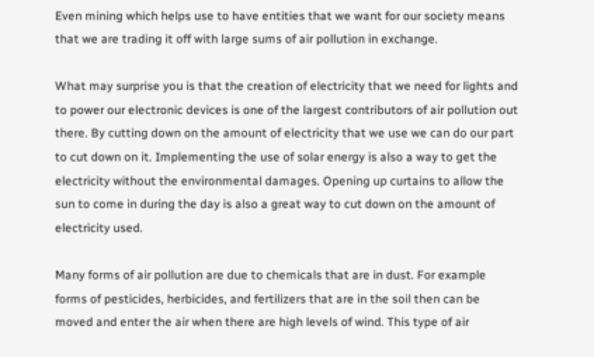Even mining which helps use to have entities that we want for our society means that we are trading it off with large sums of air pollution in exchange.

What may surprise you is that the creation of electricity that we need for lights and to power our electronic devices is one of the largest contributors of air pollution out there. By cutting down on the amount of electricity that we use we can do our part to cut down on it. Implementing the use of solar energy is also a way to get the electricity without the environmental damages. Opening up curtains to allow the sun to come in during the day is also a great way to cut down on the amount of electricity used.

Many forms of air pollution are due to chemicals that are in dust. For example forms of pesticides, herbicides, and fertilizers that are in the soil then can be moved and enter the air when there are high levels of wind. This type of air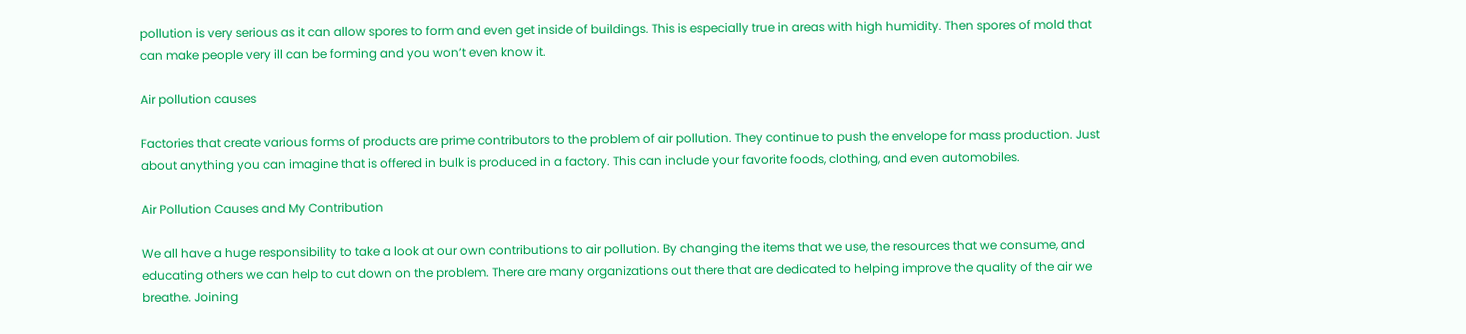pollution is very serious as it can allow spores to form and even get inside of buildings. This is especially true in areas with high humidity. Then spores of mold that can make people very ill can be forming and you won’t even know it.

Air pollution causes

Factories that create various forms of products are prime contributors to the problem of air pollution. They continue to push the envelope for mass production. Just about anything you can imagine that is offered in bulk is produced in a factory. This can include your favorite foods, clothing, and even automobiles.

Air Pollution Causes and My Contribution

We all have a huge responsibility to take a look at our own contributions to air pollution. By changing the items that we use, the resources that we consume, and educating others we can help to cut down on the problem. There are many organizations out there that are dedicated to helping improve the quality of the air we breathe. Joining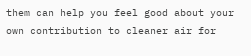them can help you feel good about your own contribution to cleaner air for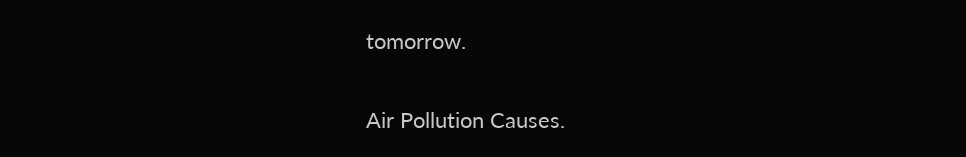tomorrow.


Air Pollution Causes.